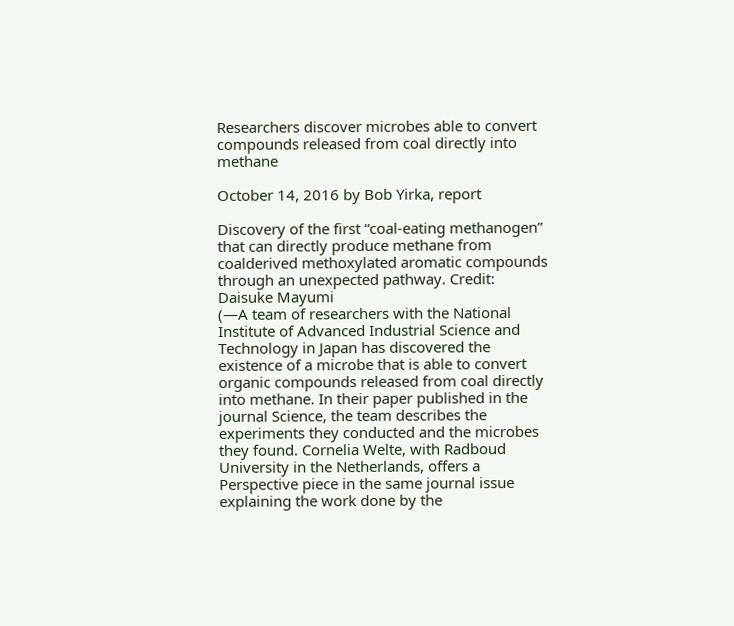Researchers discover microbes able to convert compounds released from coal directly into methane

October 14, 2016 by Bob Yirka, report

Discovery of the first “coal-eating methanogen” that can directly produce methane from coalderived methoxylated aromatic compounds through an unexpected pathway. Credit: Daisuke Mayumi
(—A team of researchers with the National Institute of Advanced Industrial Science and Technology in Japan has discovered the existence of a microbe that is able to convert organic compounds released from coal directly into methane. In their paper published in the journal Science, the team describes the experiments they conducted and the microbes they found. Cornelia Welte, with Radboud University in the Netherlands, offers a Perspective piece in the same journal issue explaining the work done by the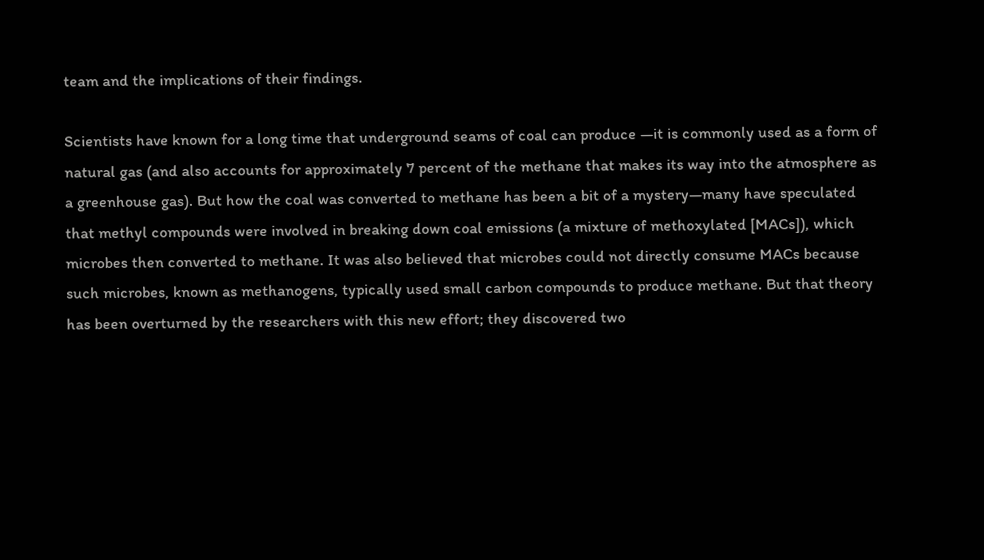team and the implications of their findings.

Scientists have known for a long time that underground seams of coal can produce —it is commonly used as a form of natural gas (and also accounts for approximately 7 percent of the methane that makes its way into the atmosphere as a greenhouse gas). But how the coal was converted to methane has been a bit of a mystery—many have speculated that methyl compounds were involved in breaking down coal emissions (a mixture of methoxylated [MACs]), which microbes then converted to methane. It was also believed that microbes could not directly consume MACs because such microbes, known as methanogens, typically used small carbon compounds to produce methane. But that theory has been overturned by the researchers with this new effort; they discovered two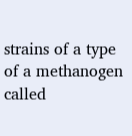strains of a type of a methanogen called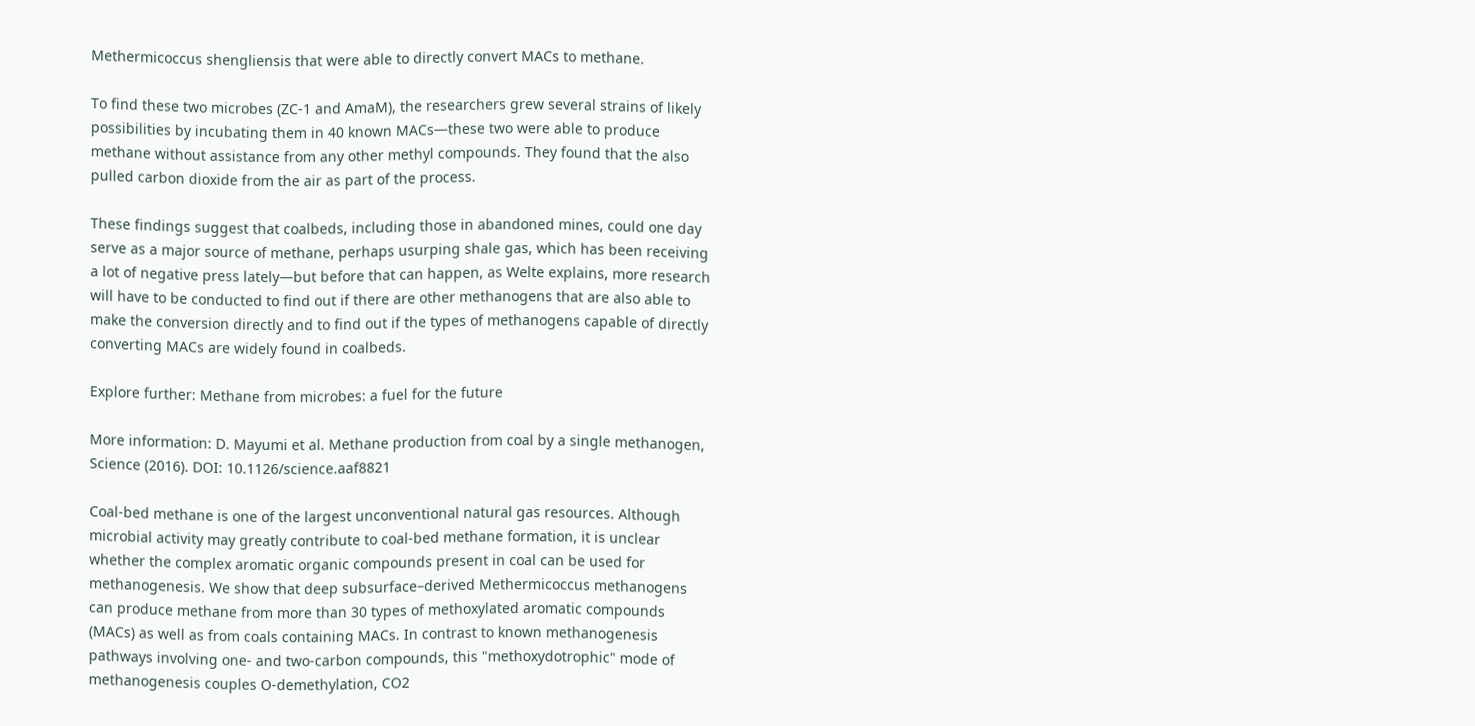Methermicoccus shengliensis that were able to directly convert MACs to methane.

To find these two microbes (ZC-1 and AmaM), the researchers grew several strains of likely possibilities by incubating them in 40 known MACs—these two were able to produce methane without assistance from any other methyl compounds. They found that the also pulled carbon dioxide from the air as part of the process.

These findings suggest that coalbeds, including those in abandoned mines, could one day serve as a major source of methane, perhaps usurping shale gas, which has been receiving a lot of negative press lately—but before that can happen, as Welte explains, more research will have to be conducted to find out if there are other methanogens that are also able to make the conversion directly and to find out if the types of methanogens capable of directly converting MACs are widely found in coalbeds.

Explore further: Methane from microbes: a fuel for the future

More information: D. Mayumi et al. Methane production from coal by a single methanogen, Science (2016). DOI: 10.1126/science.aaf8821

Coal-bed methane is one of the largest unconventional natural gas resources. Although microbial activity may greatly contribute to coal-bed methane formation, it is unclear whether the complex aromatic organic compounds present in coal can be used for methanogenesis. We show that deep subsurface–derived Methermicoccus methanogens can produce methane from more than 30 types of methoxylated aromatic compounds (MACs) as well as from coals containing MACs. In contrast to known methanogenesis pathways involving one- and two-carbon compounds, this "methoxydotrophic" mode of methanogenesis couples O-demethylation, CO2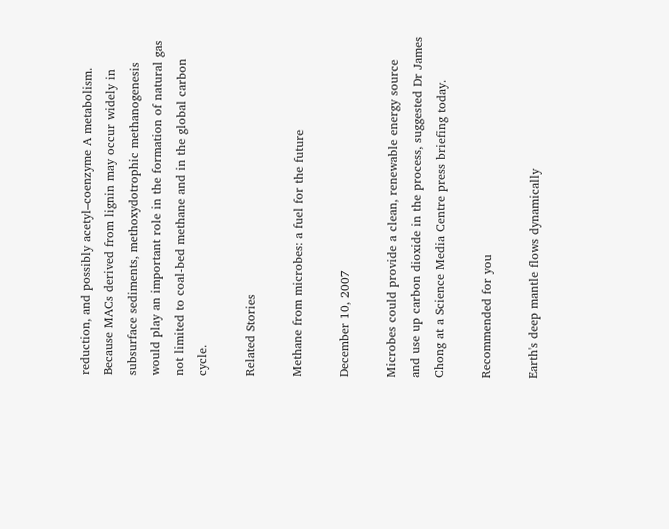reduction, and possibly acetyl–coenzyme A metabolism. Because MACs derived from lignin may occur widely in subsurface sediments, methoxydotrophic methanogenesis would play an important role in the formation of natural gas not limited to coal-bed methane and in the global carbon cycle.

Related Stories

Methane from microbes: a fuel for the future

December 10, 2007

Microbes could provide a clean, renewable energy source and use up carbon dioxide in the process, suggested Dr James Chong at a Science Media Centre press briefing today.

Recommended for you

Earth's deep mantle flows dynamically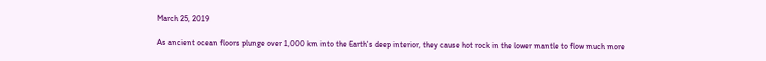March 25, 2019

As ancient ocean floors plunge over 1,000 km into the Earth's deep interior, they cause hot rock in the lower mantle to flow much more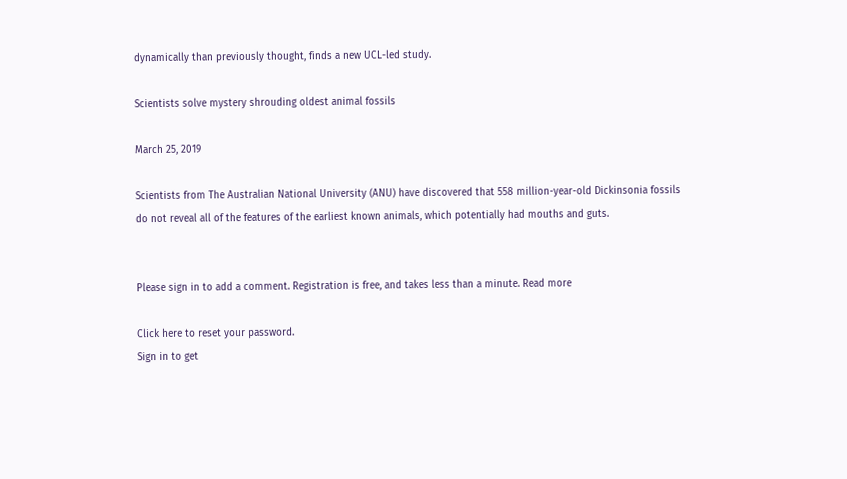dynamically than previously thought, finds a new UCL-led study.

Scientists solve mystery shrouding oldest animal fossils

March 25, 2019

Scientists from The Australian National University (ANU) have discovered that 558 million-year-old Dickinsonia fossils do not reveal all of the features of the earliest known animals, which potentially had mouths and guts.


Please sign in to add a comment. Registration is free, and takes less than a minute. Read more

Click here to reset your password.
Sign in to get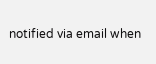notified via email when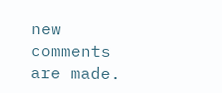new comments are made.